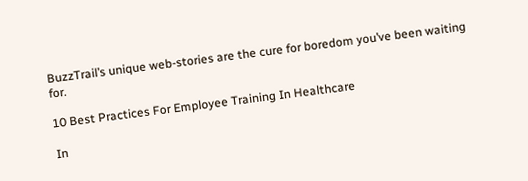BuzzTrail’s unique web-stories are the cure for boredom you’ve been waiting for.

10 Best Practices For Employee Training In Healthcare

In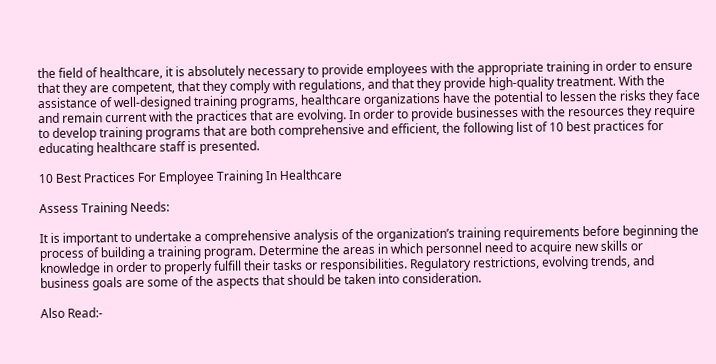the field of healthcare, it is absolutely necessary to provide employees with the appropriate training in order to ensure that they are competent, that they comply with regulations, and that they provide high-quality treatment. With the assistance of well-designed training programs, healthcare organizations have the potential to lessen the risks they face and remain current with the practices that are evolving. In order to provide businesses with the resources they require to develop training programs that are both comprehensive and efficient, the following list of 10 best practices for educating healthcare staff is presented.

10 Best Practices For Employee Training In Healthcare

Assess Training Needs:

It is important to undertake a comprehensive analysis of the organization’s training requirements before beginning the process of building a training program. Determine the areas in which personnel need to acquire new skills or knowledge in order to properly fulfill their tasks or responsibilities. Regulatory restrictions, evolving trends, and business goals are some of the aspects that should be taken into consideration.

Also Read:-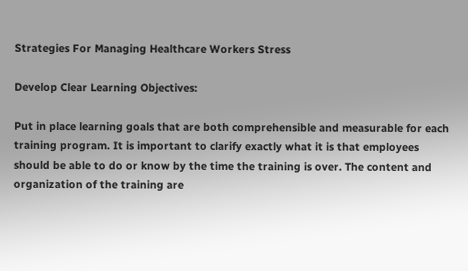Strategies For Managing Healthcare Workers Stress

Develop Clear Learning Objectives:

Put in place learning goals that are both comprehensible and measurable for each training program. It is important to clarify exactly what it is that employees should be able to do or know by the time the training is over. The content and organization of the training are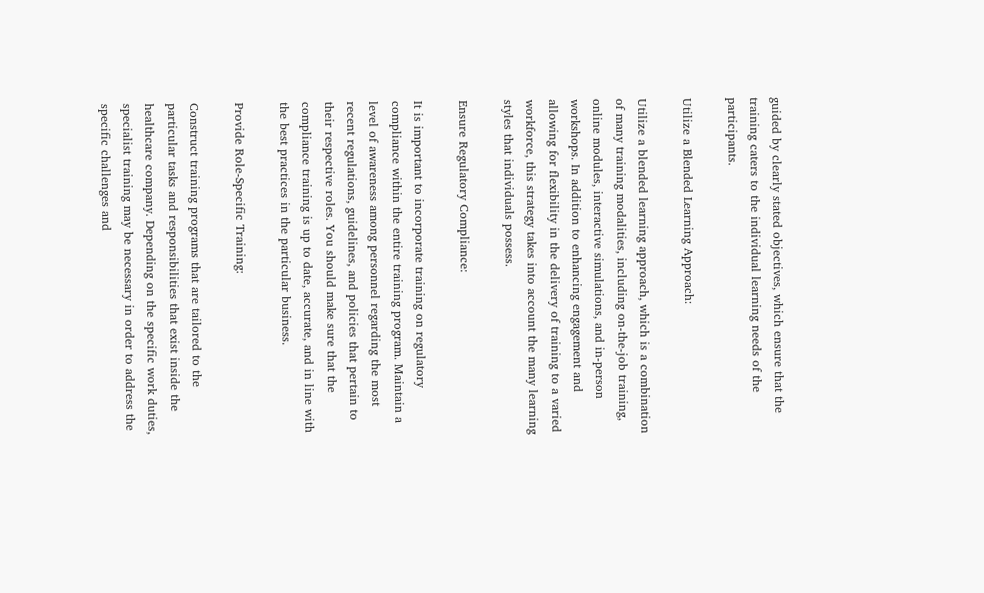guided by clearly stated objectives, which ensure that the training caters to the individual learning needs of the participants.

Utilize a Blended Learning Approach:

Utilize a blended learning approach, which is a combination of many training modalities, including on-the-job training, online modules, interactive simulations, and in-person workshops. In addition to enhancing engagement and allowing for flexibility in the delivery of training to a varied workforce, this strategy takes into account the many learning styles that individuals possess.

Ensure Regulatory Compliance:

It is important to incorporate training on regulatory compliance within the entire training program. Maintain a level of awareness among personnel regarding the most recent regulations, guidelines, and policies that pertain to their respective roles. You should make sure that the compliance training is up to date, accurate, and in line with the best practices in the particular business.

Provide Role-Specific Training:

Construct training programs that are tailored to the particular tasks and responsibilities that exist inside the healthcare company. Depending on the specific work duties, specialist training may be necessary in order to address the specific challenges and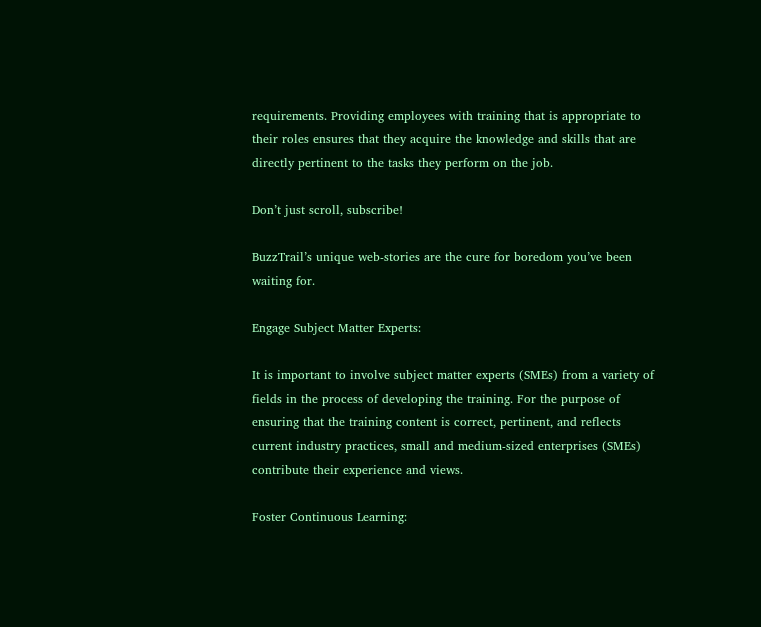requirements. Providing employees with training that is appropriate to their roles ensures that they acquire the knowledge and skills that are directly pertinent to the tasks they perform on the job.

Don’t just scroll, subscribe!

BuzzTrail’s unique web-stories are the cure for boredom you’ve been waiting for.

Engage Subject Matter Experts:

It is important to involve subject matter experts (SMEs) from a variety of fields in the process of developing the training. For the purpose of ensuring that the training content is correct, pertinent, and reflects current industry practices, small and medium-sized enterprises (SMEs) contribute their experience and views.

Foster Continuous Learning: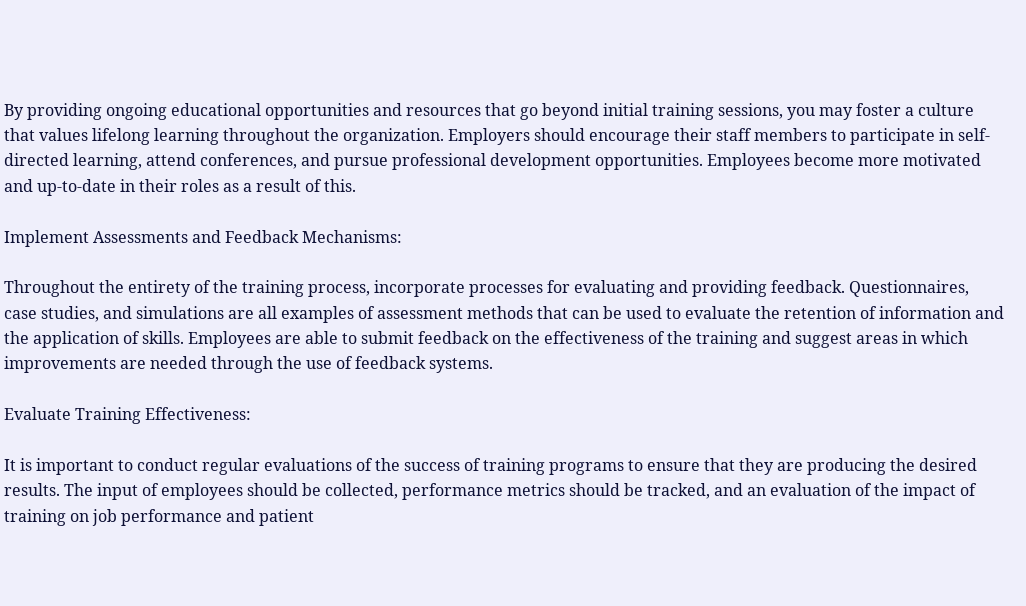By providing ongoing educational opportunities and resources that go beyond initial training sessions, you may foster a culture that values lifelong learning throughout the organization. Employers should encourage their staff members to participate in self-directed learning, attend conferences, and pursue professional development opportunities. Employees become more motivated and up-to-date in their roles as a result of this.

Implement Assessments and Feedback Mechanisms:

Throughout the entirety of the training process, incorporate processes for evaluating and providing feedback. Questionnaires, case studies, and simulations are all examples of assessment methods that can be used to evaluate the retention of information and the application of skills. Employees are able to submit feedback on the effectiveness of the training and suggest areas in which improvements are needed through the use of feedback systems.

Evaluate Training Effectiveness:

It is important to conduct regular evaluations of the success of training programs to ensure that they are producing the desired results. The input of employees should be collected, performance metrics should be tracked, and an evaluation of the impact of training on job performance and patient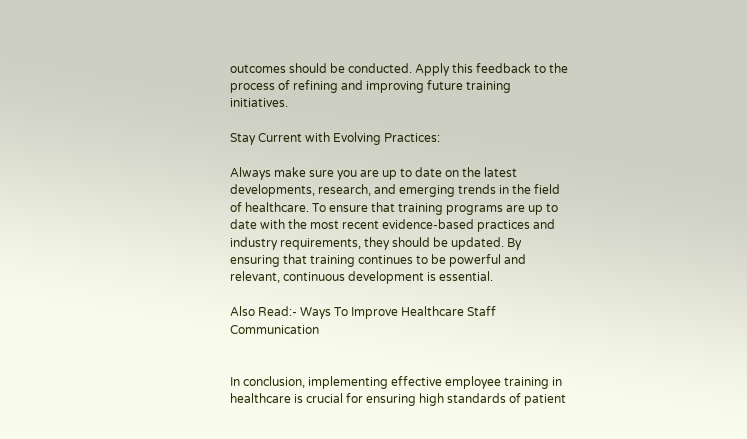outcomes should be conducted. Apply this feedback to the process of refining and improving future training initiatives.

Stay Current with Evolving Practices:

Always make sure you are up to date on the latest developments, research, and emerging trends in the field of healthcare. To ensure that training programs are up to date with the most recent evidence-based practices and industry requirements, they should be updated. By ensuring that training continues to be powerful and relevant, continuous development is essential.

Also Read:- Ways To Improve Healthcare Staff Communication


In conclusion, implementing effective employee training in healthcare is crucial for ensuring high standards of patient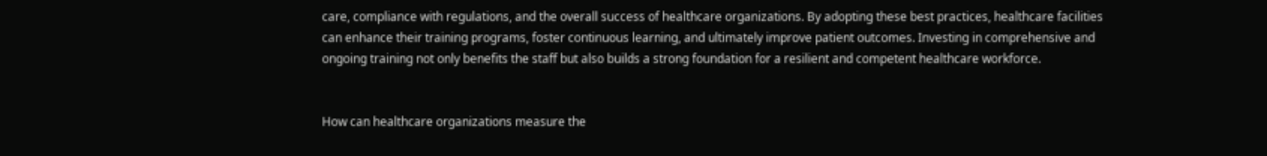care, compliance with regulations, and the overall success of healthcare organizations. By adopting these best practices, healthcare facilities can enhance their training programs, foster continuous learning, and ultimately improve patient outcomes. Investing in comprehensive and ongoing training not only benefits the staff but also builds a strong foundation for a resilient and competent healthcare workforce.


How can healthcare organizations measure the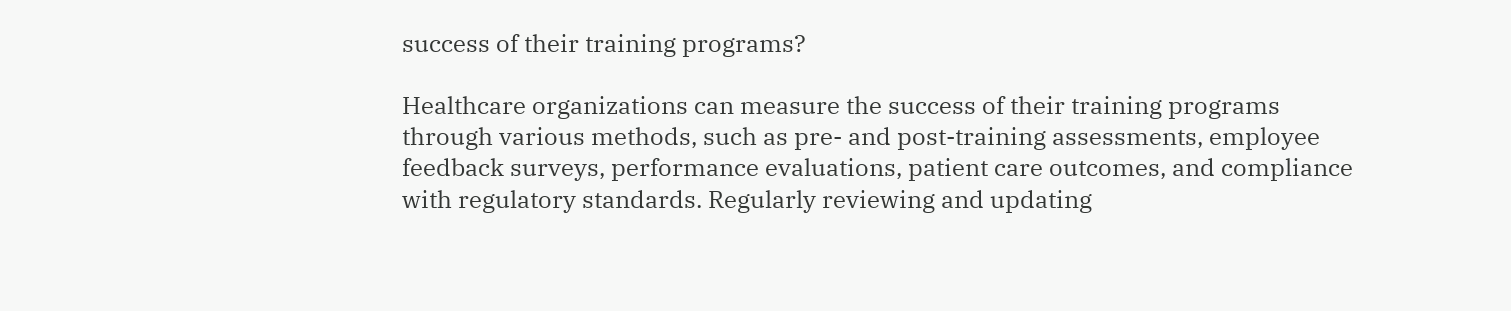success of their training programs?

Healthcare organizations can measure the success of their training programs through various methods, such as pre- and post-training assessments, employee feedback surveys, performance evaluations, patient care outcomes, and compliance with regulatory standards. Regularly reviewing and updating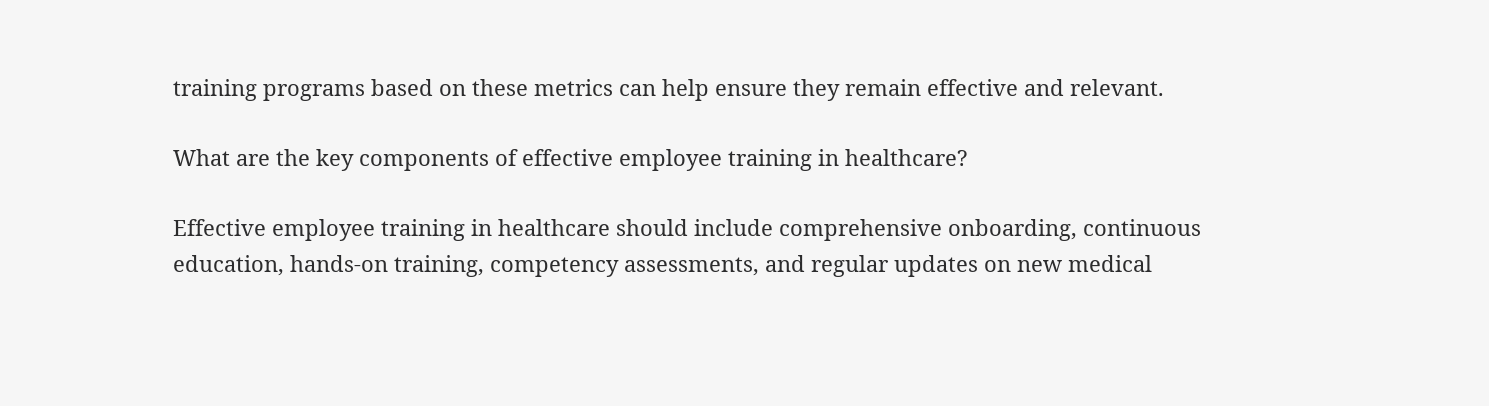training programs based on these metrics can help ensure they remain effective and relevant.

What are the key components of effective employee training in healthcare?

Effective employee training in healthcare should include comprehensive onboarding, continuous education, hands-on training, competency assessments, and regular updates on new medical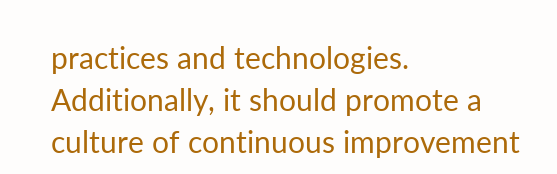practices and technologies. Additionally, it should promote a culture of continuous improvement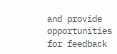and provide opportunities for feedback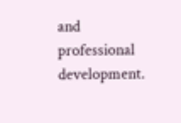and professional development.